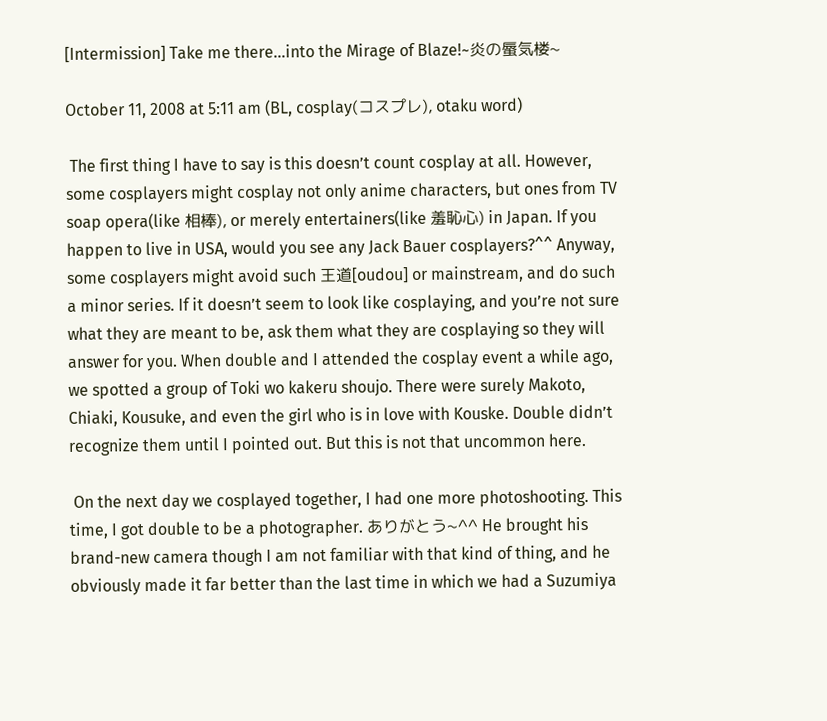[Intermission] Take me there…into the Mirage of Blaze!~炎の蜃気楼~

October 11, 2008 at 5:11 am (BL, cosplay(コスプレ), otaku word)

 The first thing I have to say is this doesn’t count cosplay at all. However, some cosplayers might cosplay not only anime characters, but ones from TV soap opera(like 相棒), or merely entertainers(like 羞恥心) in Japan. If you happen to live in USA, would you see any Jack Bauer cosplayers?^^ Anyway, some cosplayers might avoid such 王道[oudou] or mainstream, and do such a minor series. If it doesn’t seem to look like cosplaying, and you’re not sure what they are meant to be, ask them what they are cosplaying so they will answer for you. When double and I attended the cosplay event a while ago, we spotted a group of Toki wo kakeru shoujo. There were surely Makoto, Chiaki, Kousuke, and even the girl who is in love with Kouske. Double didn’t recognize them until I pointed out. But this is not that uncommon here.

 On the next day we cosplayed together, I had one more photoshooting. This time, I got double to be a photographer. ありがとう~^^ He brought his brand-new camera though I am not familiar with that kind of thing, and he obviously made it far better than the last time in which we had a Suzumiya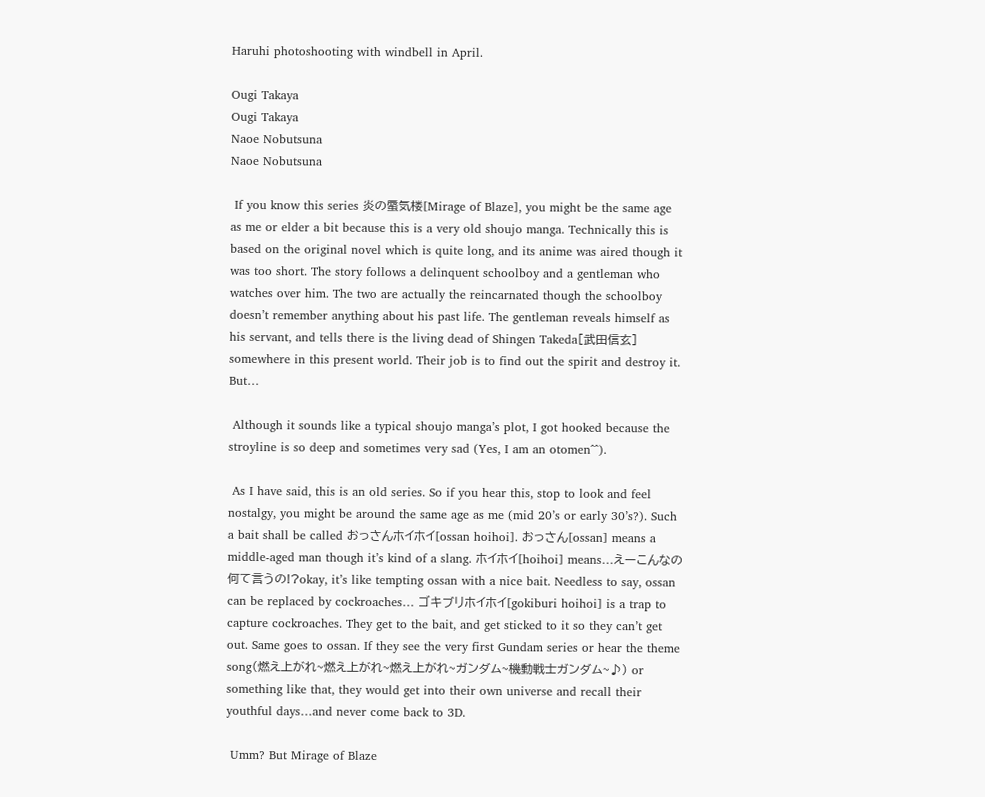Haruhi photoshooting with windbell in April.

Ougi Takaya
Ougi Takaya
Naoe Nobutsuna
Naoe Nobutsuna

 If you know this series 炎の蜃気楼[Mirage of Blaze], you might be the same age as me or elder a bit because this is a very old shoujo manga. Technically this is based on the original novel which is quite long, and its anime was aired though it was too short. The story follows a delinquent schoolboy and a gentleman who watches over him. The two are actually the reincarnated though the schoolboy doesn’t remember anything about his past life. The gentleman reveals himself as his servant, and tells there is the living dead of Shingen Takeda[武田信玄] somewhere in this present world. Their job is to find out the spirit and destroy it. But…

 Although it sounds like a typical shoujo manga’s plot, I got hooked because the stroyline is so deep and sometimes very sad (Yes, I am an otomen^^).

 As I have said, this is an old series. So if you hear this, stop to look and feel nostalgy, you might be around the same age as me (mid 20’s or early 30’s?). Such a bait shall be called おっさんホイホイ[ossan hoihoi]. おっさん[ossan] means a middle-aged man though it’s kind of a slang. ホイホイ[hoihoi] means…えーこんなの何て言うの!?okay, it’s like tempting ossan with a nice bait. Needless to say, ossan can be replaced by cockroaches… ゴキブリホイホイ[gokiburi hoihoi] is a trap to capture cockroaches. They get to the bait, and get sticked to it so they can’t get out. Same goes to ossan. If they see the very first Gundam series or hear the theme song(燃え上がれ~燃え上がれ~燃え上がれ~ガンダム~機動戦士ガンダム~♪) or something like that, they would get into their own universe and recall their youthful days…and never come back to 3D.

 Umm? But Mirage of Blaze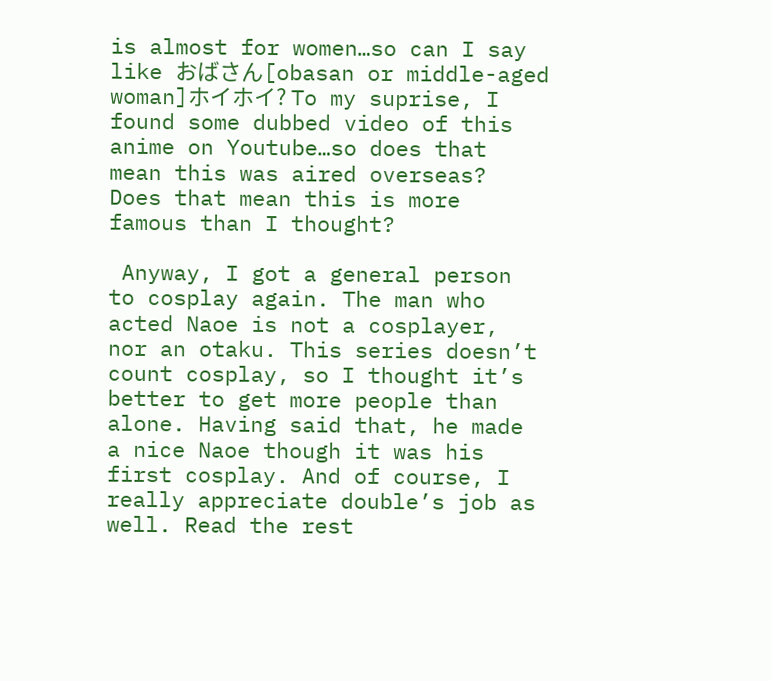is almost for women…so can I say like おばさん[obasan or middle-aged woman]ホイホイ? To my suprise, I found some dubbed video of this anime on Youtube…so does that mean this was aired overseas? Does that mean this is more famous than I thought?

 Anyway, I got a general person to cosplay again. The man who acted Naoe is not a cosplayer, nor an otaku. This series doesn’t count cosplay, so I thought it’s better to get more people than alone. Having said that, he made a nice Naoe though it was his first cosplay. And of course, I really appreciate double’s job as well. Read the rest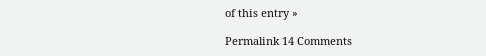of this entry »

Permalink 14 Comments